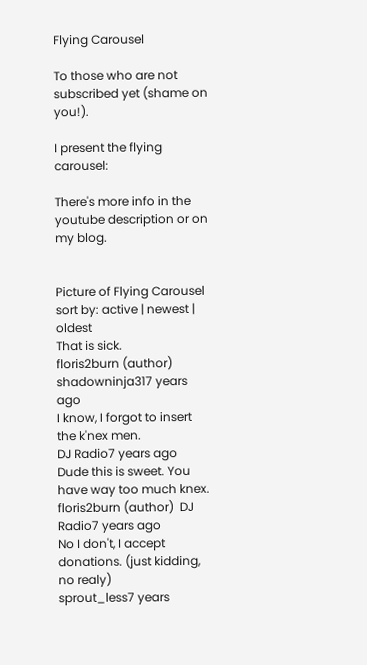Flying Carousel

To those who are not subscribed yet (shame on you!).

I present the flying carousel:

There's more info in the youtube description or on my blog.


Picture of Flying Carousel
sort by: active | newest | oldest
That is sick.
floris2burn (author)  shadowninja317 years ago
I know, I forgot to insert the k'nex men.
DJ Radio7 years ago
Dude this is sweet. You have way too much knex.
floris2burn (author)  DJ Radio7 years ago
No I don't, I accept donations. (just kidding, no realy)
sprout_less7 years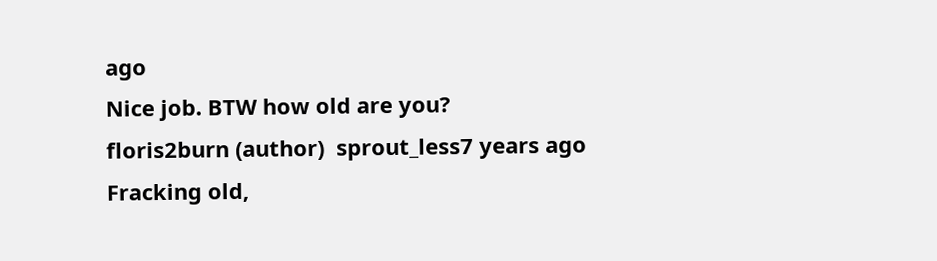ago
Nice job. BTW how old are you?
floris2burn (author)  sprout_less7 years ago
Fracking old,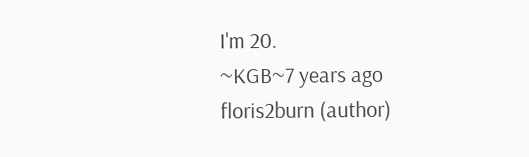I'm 20.
~KGB~7 years ago
floris2burn (author)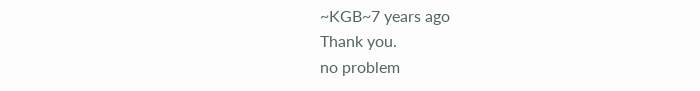~KGB~7 years ago
Thank you.
no problem